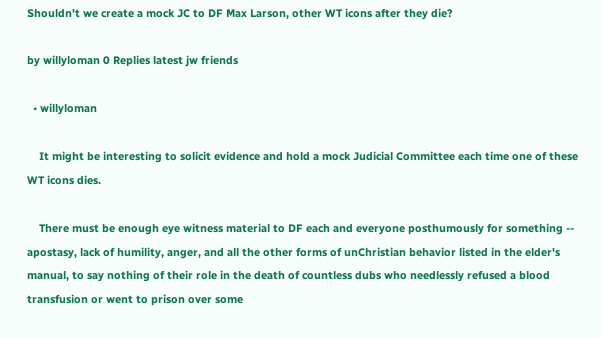Shouldn't we create a mock JC to DF Max Larson, other WT icons after they die?

by willyloman 0 Replies latest jw friends

  • willyloman

    It might be interesting to solicit evidence and hold a mock Judicial Committee each time one of these WT icons dies.

    There must be enough eye witness material to DF each and everyone posthumously for something -- apostasy, lack of humility, anger, and all the other forms of unChristian behavior listed in the elder's manual, to say nothing of their role in the death of countless dubs who needlessly refused a blood transfusion or went to prison over some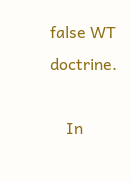false WT doctrine.

    In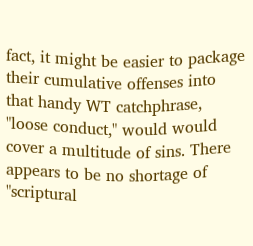fact, it might be easier to package their cumulative offenses into that handy WT catchphrase, "loose conduct," would would cover a multitude of sins. There appears to be no shortage of "scriptural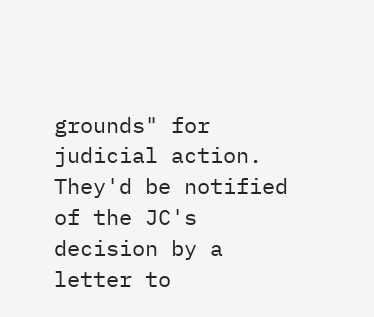grounds" for judicial action. They'd be notified of the JC's decision by a letter to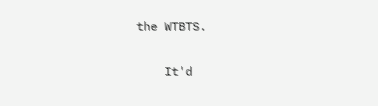the WTBTS.

    It'd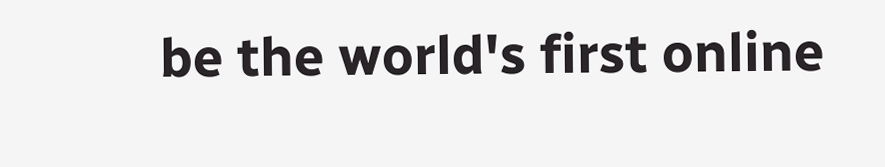be the world's first online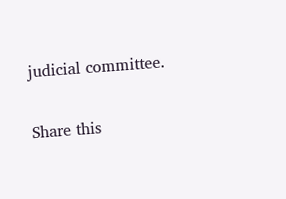judicial committee.

Share this